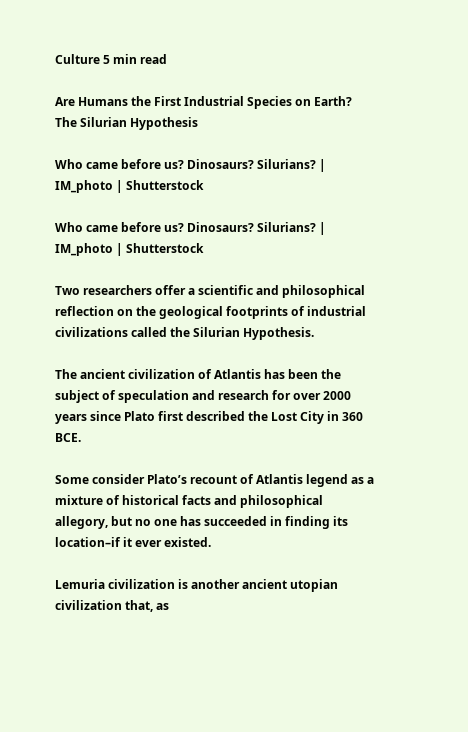Culture 5 min read

Are Humans the First Industrial Species on Earth? The Silurian Hypothesis

Who came before us? Dinosaurs? Silurians? | IM_photo | Shutterstock

Who came before us? Dinosaurs? Silurians? | IM_photo | Shutterstock

Two researchers offer a scientific and philosophical reflection on the geological footprints of industrial civilizations called the Silurian Hypothesis.

The ancient civilization of Atlantis has been the subject of speculation and research for over 2000 years since Plato first described the Lost City in 360 BCE.

Some consider Plato’s recount of Atlantis legend as a mixture of historical facts and philosophical allegory, but no one has succeeded in finding its location–if it ever existed.

Lemuria civilization is another ancient utopian civilization that, as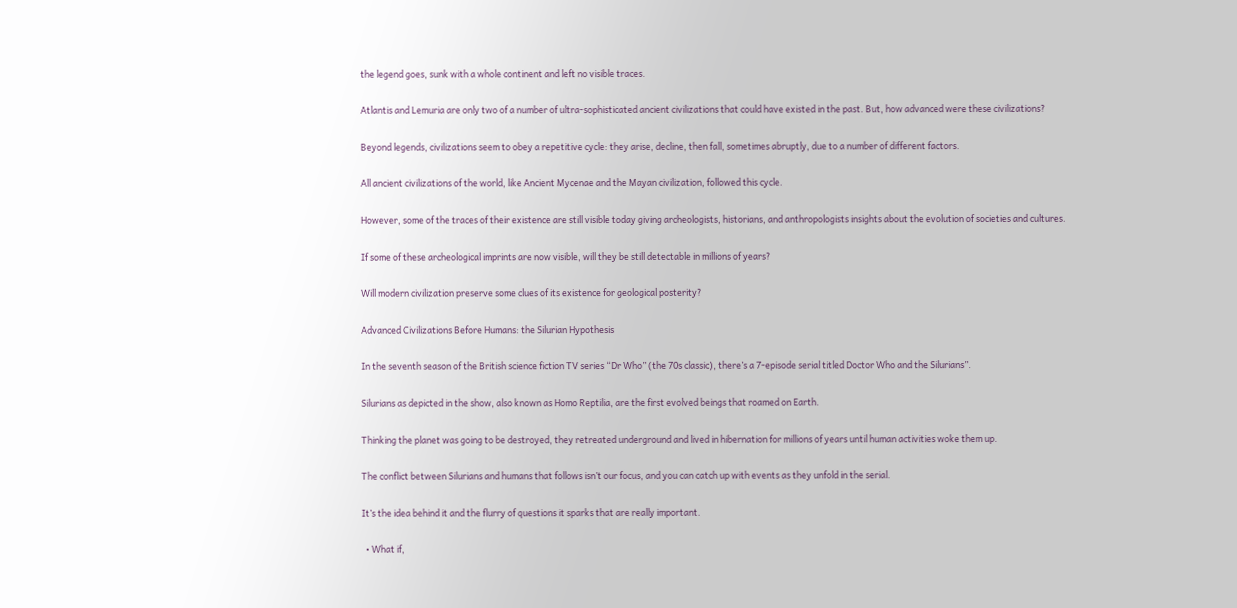the legend goes, sunk with a whole continent and left no visible traces.

Atlantis and Lemuria are only two of a number of ultra-sophisticated ancient civilizations that could have existed in the past. But, how advanced were these civilizations?

Beyond legends, civilizations seem to obey a repetitive cycle: they arise, decline, then fall, sometimes abruptly, due to a number of different factors.

All ancient civilizations of the world, like Ancient Mycenae and the Mayan civilization, followed this cycle.

However, some of the traces of their existence are still visible today giving archeologists, historians, and anthropologists insights about the evolution of societies and cultures.

If some of these archeological imprints are now visible, will they be still detectable in millions of years?

Will modern civilization preserve some clues of its existence for geological posterity?

Advanced Civilizations Before Humans: the Silurian Hypothesis

In the seventh season of the British science fiction TV series “Dr Who” (the 70s classic), there’s a 7-episode serial titled Doctor Who and the Silurians”.

Silurians as depicted in the show, also known as Homo Reptilia, are the first evolved beings that roamed on Earth.

Thinking the planet was going to be destroyed, they retreated underground and lived in hibernation for millions of years until human activities woke them up.

The conflict between Silurians and humans that follows isn’t our focus, and you can catch up with events as they unfold in the serial.

It’s the idea behind it and the flurry of questions it sparks that are really important.

  • What if,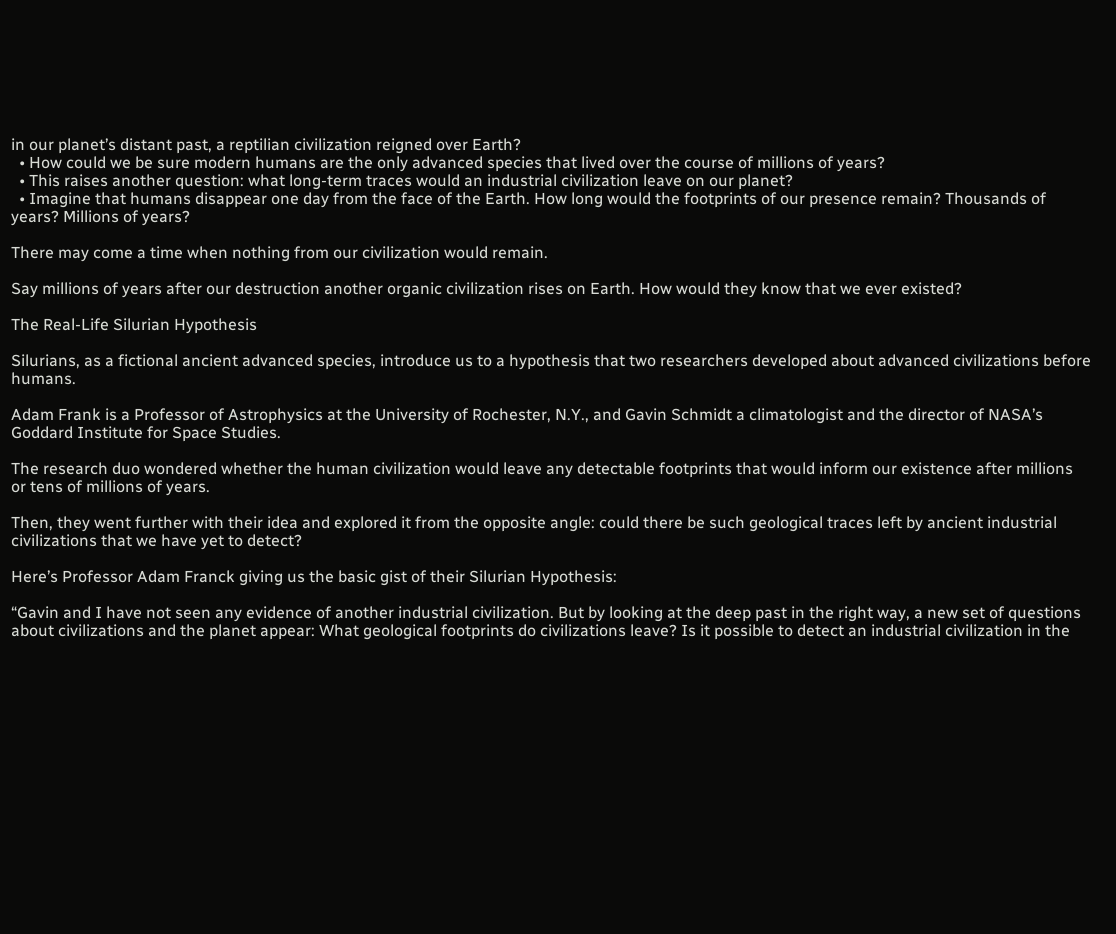in our planet’s distant past, a reptilian civilization reigned over Earth?
  • How could we be sure modern humans are the only advanced species that lived over the course of millions of years?
  • This raises another question: what long-term traces would an industrial civilization leave on our planet?
  • Imagine that humans disappear one day from the face of the Earth. How long would the footprints of our presence remain? Thousands of years? Millions of years?

There may come a time when nothing from our civilization would remain.

Say millions of years after our destruction another organic civilization rises on Earth. How would they know that we ever existed?

The Real-Life Silurian Hypothesis

Silurians, as a fictional ancient advanced species, introduce us to a hypothesis that two researchers developed about advanced civilizations before humans.

Adam Frank is a Professor of Astrophysics at the University of Rochester, N.Y., and Gavin Schmidt a climatologist and the director of NASA’s Goddard Institute for Space Studies.

The research duo wondered whether the human civilization would leave any detectable footprints that would inform our existence after millions or tens of millions of years.

Then, they went further with their idea and explored it from the opposite angle: could there be such geological traces left by ancient industrial civilizations that we have yet to detect?

Here’s Professor Adam Franck giving us the basic gist of their Silurian Hypothesis:

“Gavin and I have not seen any evidence of another industrial civilization. But by looking at the deep past in the right way, a new set of questions about civilizations and the planet appear: What geological footprints do civilizations leave? Is it possible to detect an industrial civilization in the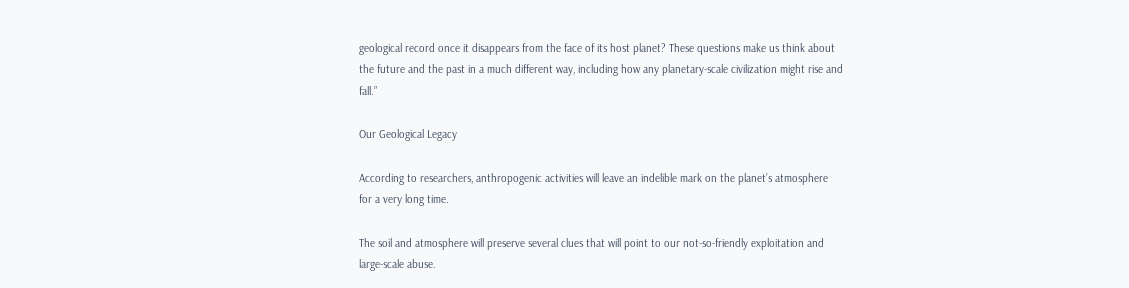geological record once it disappears from the face of its host planet? These questions make us think about the future and the past in a much different way, including how any planetary-scale civilization might rise and fall.”

Our Geological Legacy

According to researchers, anthropogenic activities will leave an indelible mark on the planet’s atmosphere for a very long time.

The soil and atmosphere will preserve several clues that will point to our not-so-friendly exploitation and large-scale abuse.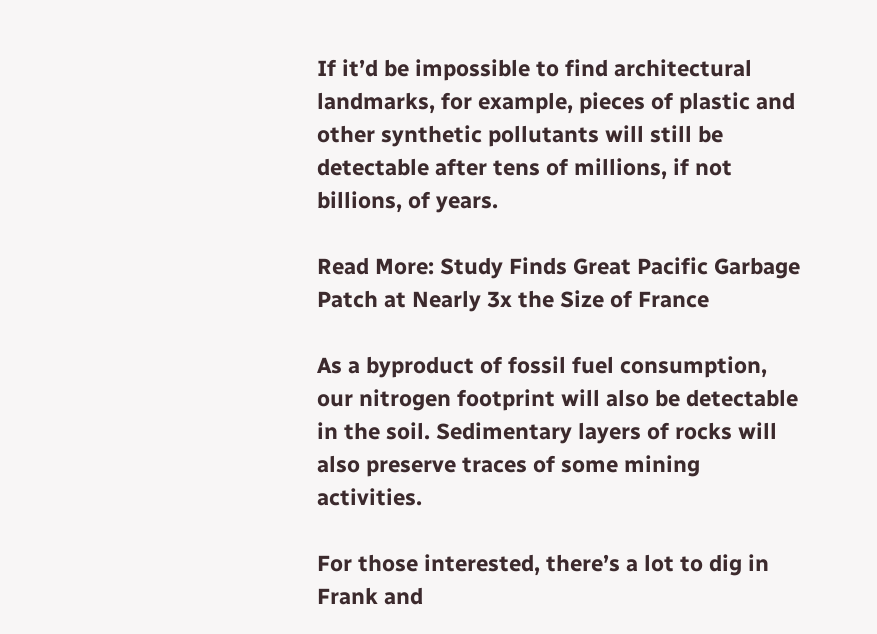If it’d be impossible to find architectural landmarks, for example, pieces of plastic and other synthetic pollutants will still be detectable after tens of millions, if not billions, of years.

Read More: Study Finds Great Pacific Garbage Patch at Nearly 3x the Size of France

As a byproduct of fossil fuel consumption, our nitrogen footprint will also be detectable in the soil. Sedimentary layers of rocks will also preserve traces of some mining activities.

For those interested, there’s a lot to dig in Frank and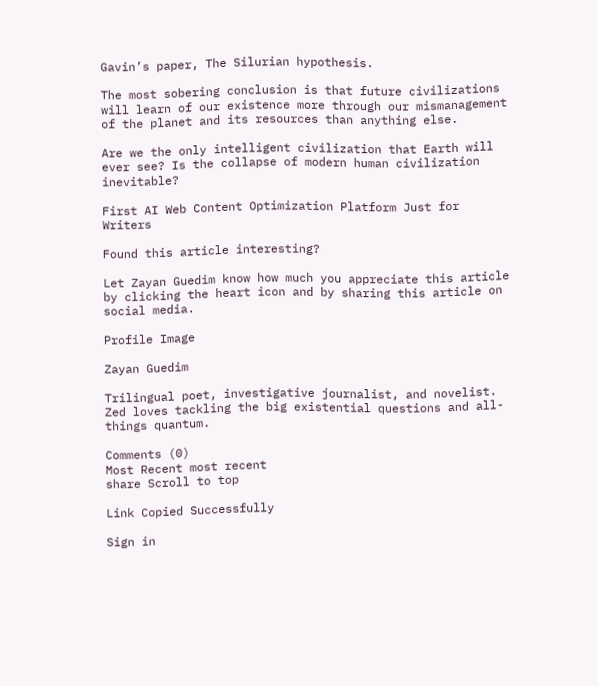Gavin’s paper, The Silurian hypothesis.

The most sobering conclusion is that future civilizations will learn of our existence more through our mismanagement of the planet and its resources than anything else.

Are we the only intelligent civilization that Earth will ever see? Is the collapse of modern human civilization inevitable?

First AI Web Content Optimization Platform Just for Writers

Found this article interesting?

Let Zayan Guedim know how much you appreciate this article by clicking the heart icon and by sharing this article on social media.

Profile Image

Zayan Guedim

Trilingual poet, investigative journalist, and novelist. Zed loves tackling the big existential questions and all-things quantum.

Comments (0)
Most Recent most recent
share Scroll to top

Link Copied Successfully

Sign in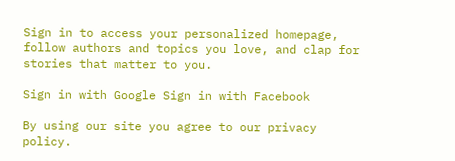Sign in to access your personalized homepage, follow authors and topics you love, and clap for stories that matter to you.

Sign in with Google Sign in with Facebook

By using our site you agree to our privacy policy.